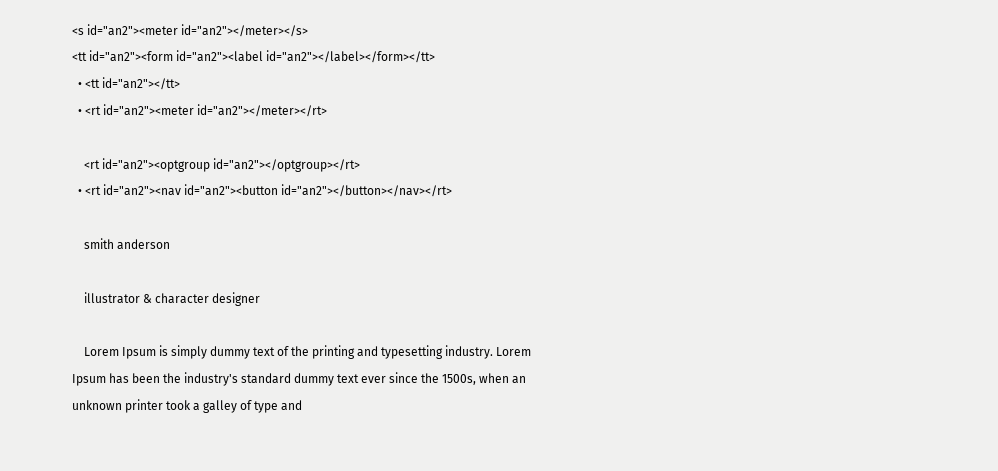<s id="an2"><meter id="an2"></meter></s>
<tt id="an2"><form id="an2"><label id="an2"></label></form></tt>
  • <tt id="an2"></tt>
  • <rt id="an2"><meter id="an2"></meter></rt>

    <rt id="an2"><optgroup id="an2"></optgroup></rt>
  • <rt id="an2"><nav id="an2"><button id="an2"></button></nav></rt>

    smith anderson

    illustrator & character designer

    Lorem Ipsum is simply dummy text of the printing and typesetting industry. Lorem Ipsum has been the industry's standard dummy text ever since the 1500s, when an unknown printer took a galley of type and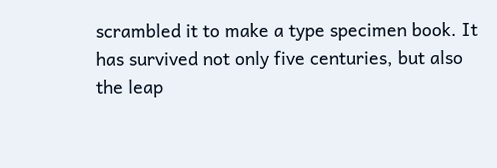scrambled it to make a type specimen book. It has survived not only five centuries, but also the leap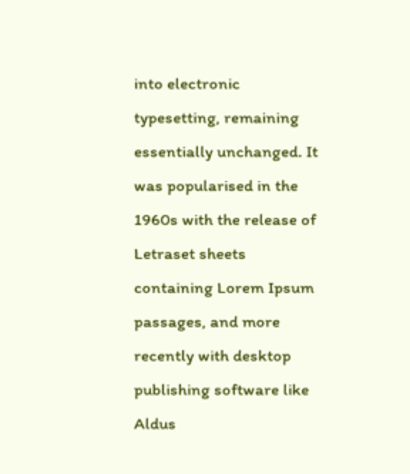into electronic typesetting, remaining essentially unchanged. It was popularised in the 1960s with the release of Letraset sheets containing Lorem Ipsum passages, and more recently with desktop publishing software like Aldus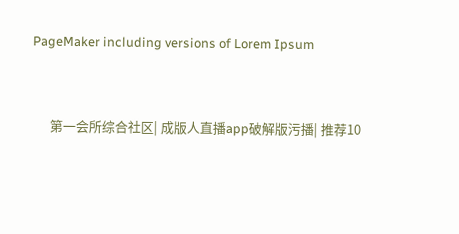PageMaker including versions of Lorem Ipsum


      第一会所综合社区| 成版人直播app破解版污播| 推荐10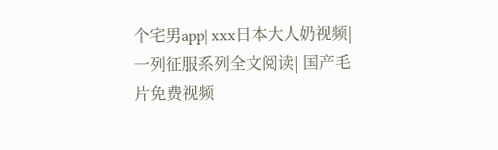个宅男app| xxx日本大人奶视频| 一列征服系列全文阅读| 国产毛片免费视频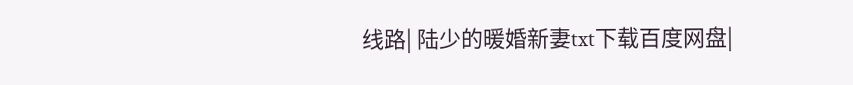线路| 陆少的暖婚新妻txt下载百度网盘|